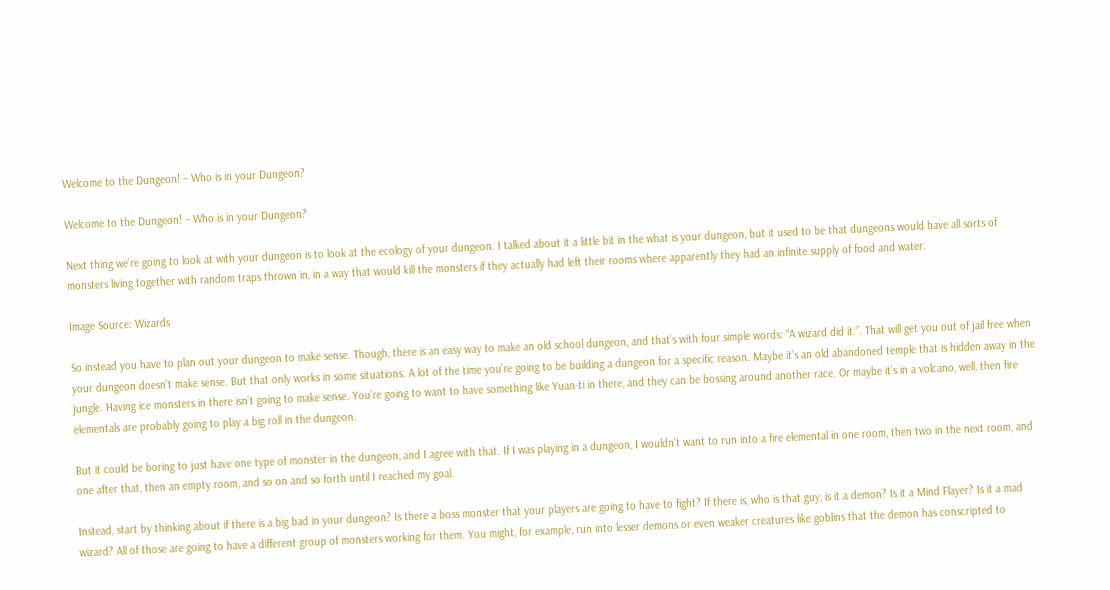Welcome to the Dungeon! – Who is in your Dungeon?

Welcome to the Dungeon! – Who is in your Dungeon?

Next thing we’re going to look at with your dungeon is to look at the ecology of your dungeon. I talked about it a little bit in the what is your dungeon, but it used to be that dungeons would have all sorts of monsters living together with random traps thrown in, in a way that would kill the monsters if they actually had left their rooms where apparently they had an infinite supply of food and water.

Image Source: Wizards

So instead you have to plan out your dungeon to make sense. Though, there is an easy way to make an old school dungeon, and that’s with four simple words: “A wizard did it.”. That will get you out of jail free when your dungeon doesn’t make sense. But that only works in some situations. A lot of the time you’re going to be building a dungeon for a specific reason. Maybe it’s an old abandoned temple that is hidden away in the jungle. Having ice monsters in there isn’t going to make sense. You’re going to want to have something like Yuan-ti in there, and they can be bossing around another race. Or maybe it’s in a volcano, well, then fire elementals are probably going to play a big roll in the dungeon.

But it could be boring to just have one type of monster in the dungeon, and I agree with that. If I was playing in a dungeon, I wouldn’t want to run into a fire elemental in one room, then two in the next room, and one after that, then an empty room, and so on and so forth until I reached my goal.

Instead, start by thinking about if there is a big bad in your dungeon? Is there a boss monster that your players are going to have to fight? If there is, who is that guy, is it a demon? Is it a Mind Flayer? Is it a mad wizard? All of those are going to have a different group of monsters working for them. You might, for example, run into lesser demons or even weaker creatures like goblins that the demon has conscripted to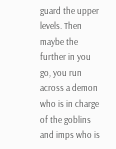guard the upper levels. Then maybe the further in you go, you run across a demon who is in charge of the goblins and imps who is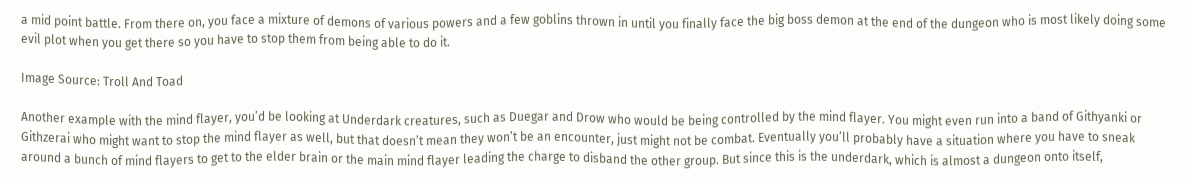a mid point battle. From there on, you face a mixture of demons of various powers and a few goblins thrown in until you finally face the big boss demon at the end of the dungeon who is most likely doing some evil plot when you get there so you have to stop them from being able to do it.

Image Source: Troll And Toad

Another example with the mind flayer, you’d be looking at Underdark creatures, such as Duegar and Drow who would be being controlled by the mind flayer. You might even run into a band of Githyanki or Githzerai who might want to stop the mind flayer as well, but that doesn’t mean they won’t be an encounter, just might not be combat. Eventually you’ll probably have a situation where you have to sneak around a bunch of mind flayers to get to the elder brain or the main mind flayer leading the charge to disband the other group. But since this is the underdark, which is almost a dungeon onto itself,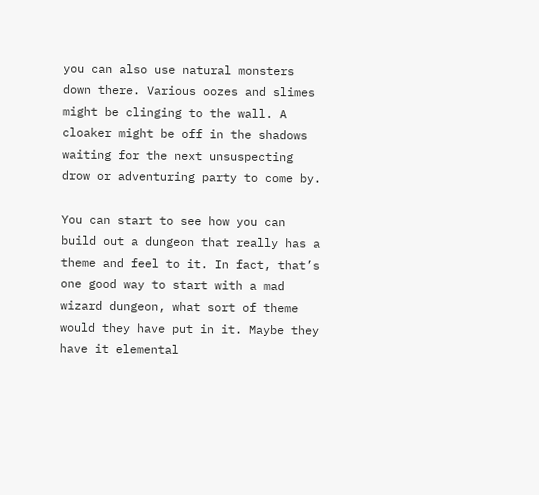you can also use natural monsters down there. Various oozes and slimes might be clinging to the wall. A cloaker might be off in the shadows waiting for the next unsuspecting drow or adventuring party to come by.

You can start to see how you can build out a dungeon that really has a theme and feel to it. In fact, that’s one good way to start with a mad wizard dungeon, what sort of theme would they have put in it. Maybe they have it elemental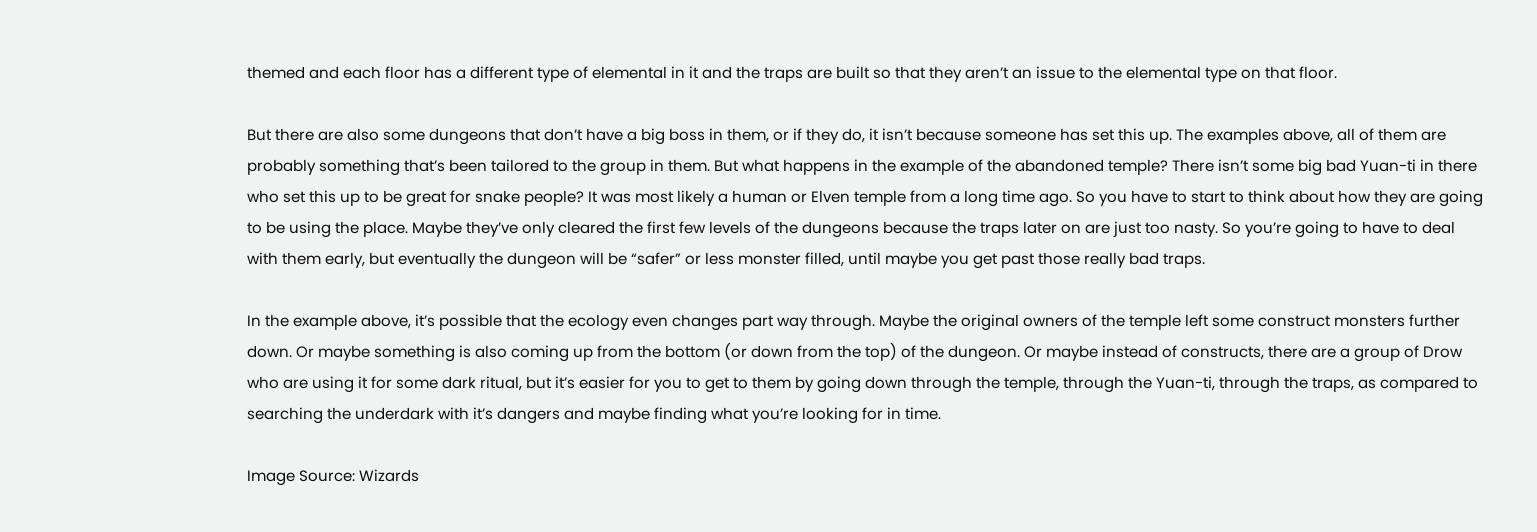themed and each floor has a different type of elemental in it and the traps are built so that they aren’t an issue to the elemental type on that floor.

But there are also some dungeons that don’t have a big boss in them, or if they do, it isn’t because someone has set this up. The examples above, all of them are probably something that’s been tailored to the group in them. But what happens in the example of the abandoned temple? There isn’t some big bad Yuan-ti in there who set this up to be great for snake people? It was most likely a human or Elven temple from a long time ago. So you have to start to think about how they are going to be using the place. Maybe they’ve only cleared the first few levels of the dungeons because the traps later on are just too nasty. So you’re going to have to deal with them early, but eventually the dungeon will be “safer” or less monster filled, until maybe you get past those really bad traps.

In the example above, it’s possible that the ecology even changes part way through. Maybe the original owners of the temple left some construct monsters further down. Or maybe something is also coming up from the bottom (or down from the top) of the dungeon. Or maybe instead of constructs, there are a group of Drow who are using it for some dark ritual, but it’s easier for you to get to them by going down through the temple, through the Yuan-ti, through the traps, as compared to searching the underdark with it’s dangers and maybe finding what you’re looking for in time.

Image Source: Wizards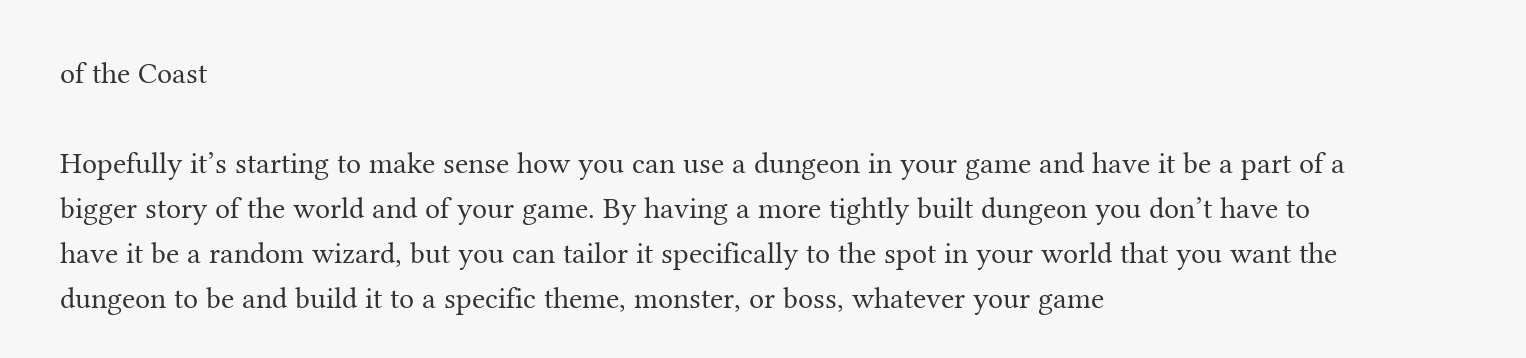of the Coast

Hopefully it’s starting to make sense how you can use a dungeon in your game and have it be a part of a bigger story of the world and of your game. By having a more tightly built dungeon you don’t have to have it be a random wizard, but you can tailor it specifically to the spot in your world that you want the dungeon to be and build it to a specific theme, monster, or boss, whatever your game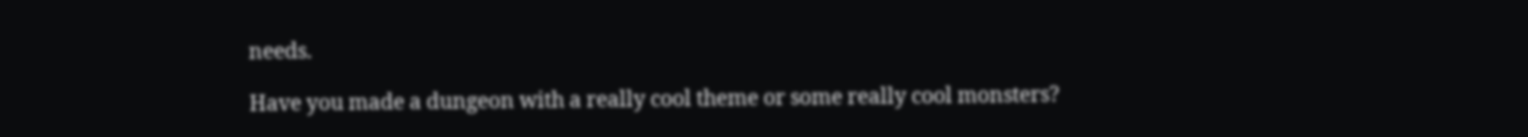needs.

Have you made a dungeon with a really cool theme or some really cool monsters?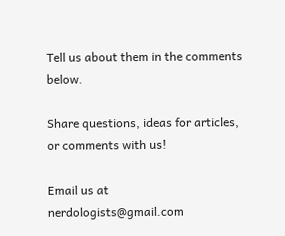Tell us about them in the comments below.

Share questions, ideas for articles, or comments with us!

Email us at nerdologists@gmail.com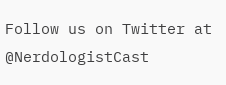Follow us on Twitter at @NerdologistCast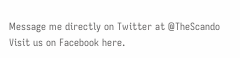Message me directly on Twitter at @TheScando
Visit us on Facebook here.